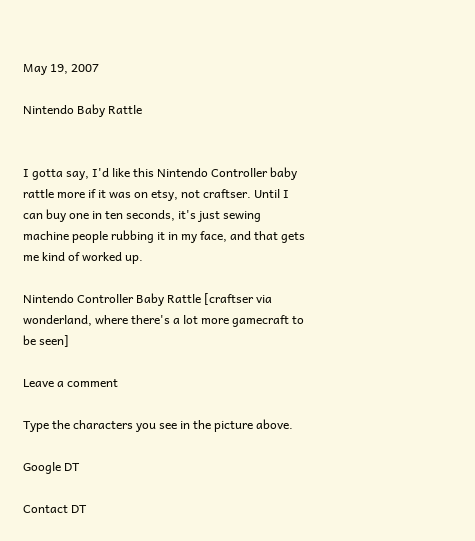May 19, 2007

Nintendo Baby Rattle


I gotta say, I'd like this Nintendo Controller baby rattle more if it was on etsy, not craftser. Until I can buy one in ten seconds, it's just sewing machine people rubbing it in my face, and that gets me kind of worked up.

Nintendo Controller Baby Rattle [craftser via wonderland, where there's a lot more gamecraft to be seen]

Leave a comment

Type the characters you see in the picture above.

Google DT

Contact DT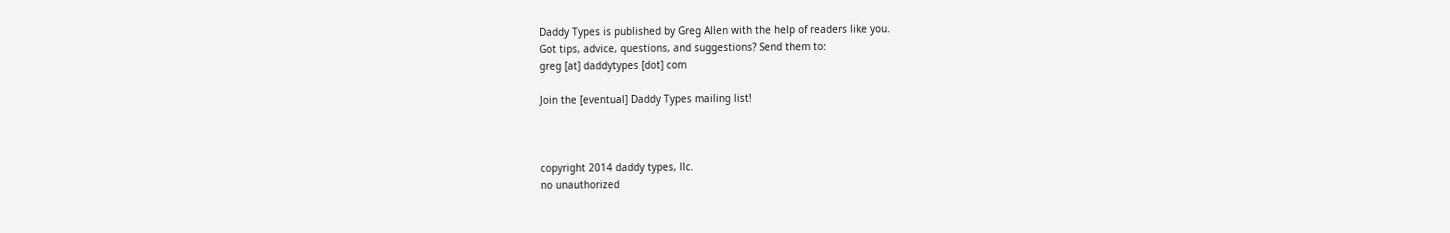Daddy Types is published by Greg Allen with the help of readers like you.
Got tips, advice, questions, and suggestions? Send them to:
greg [at] daddytypes [dot] com

Join the [eventual] Daddy Types mailing list!



copyright 2014 daddy types, llc.
no unauthorized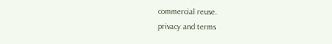commercial reuse.
privacy and terms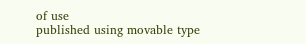of use
published using movable type